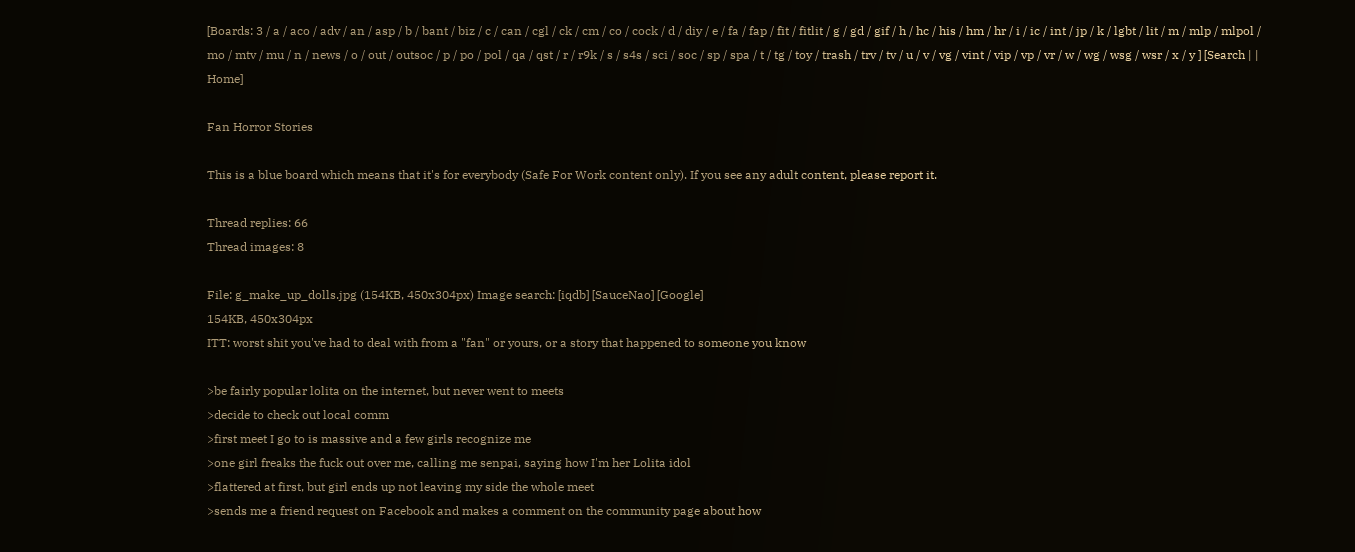[Boards: 3 / a / aco / adv / an / asp / b / bant / biz / c / can / cgl / ck / cm / co / cock / d / diy / e / fa / fap / fit / fitlit / g / gd / gif / h / hc / his / hm / hr / i / ic / int / jp / k / lgbt / lit / m / mlp / mlpol / mo / mtv / mu / n / news / o / out / outsoc / p / po / pol / qa / qst / r / r9k / s / s4s / sci / soc / sp / spa / t / tg / toy / trash / trv / tv / u / v / vg / vint / vip / vp / vr / w / wg / wsg / wsr / x / y ] [Search | | Home]

Fan Horror Stories

This is a blue board which means that it's for everybody (Safe For Work content only). If you see any adult content, please report it.

Thread replies: 66
Thread images: 8

File: g_make_up_dolls.jpg (154KB, 450x304px) Image search: [iqdb] [SauceNao] [Google]
154KB, 450x304px
ITT: worst shit you've had to deal with from a "fan" or yours, or a story that happened to someone you know

>be fairly popular lolita on the internet, but never went to meets
>decide to check out local comm
>first meet I go to is massive and a few girls recognize me
>one girl freaks the fuck out over me, calling me senpai, saying how I'm her Lolita idol
>flattered at first, but girl ends up not leaving my side the whole meet
>sends me a friend request on Facebook and makes a comment on the community page about how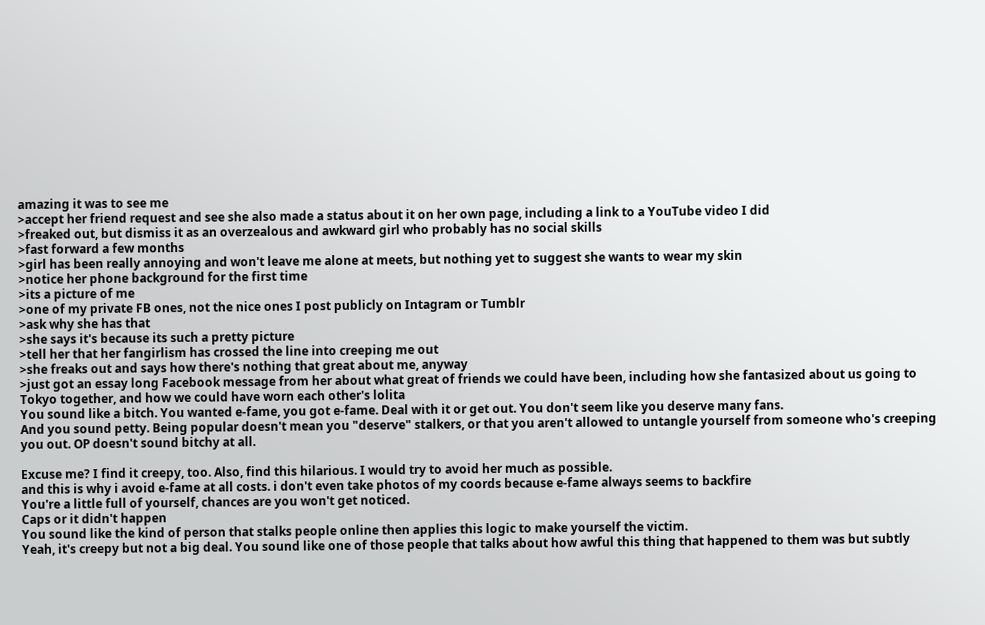amazing it was to see me
>accept her friend request and see she also made a status about it on her own page, including a link to a YouTube video I did
>freaked out, but dismiss it as an overzealous and awkward girl who probably has no social skills
>fast forward a few months
>girl has been really annoying and won't leave me alone at meets, but nothing yet to suggest she wants to wear my skin
>notice her phone background for the first time
>its a picture of me
>one of my private FB ones, not the nice ones I post publicly on Intagram or Tumblr
>ask why she has that
>she says it's because its such a pretty picture
>tell her that her fangirlism has crossed the line into creeping me out
>she freaks out and says how there's nothing that great about me, anyway
>just got an essay long Facebook message from her about what great of friends we could have been, including how she fantasized about us going to Tokyo together, and how we could have worn each other's lolita
You sound like a bitch. You wanted e-fame, you got e-fame. Deal with it or get out. You don't seem like you deserve many fans.
And you sound petty. Being popular doesn't mean you "deserve" stalkers, or that you aren't allowed to untangle yourself from someone who's creeping you out. OP doesn't sound bitchy at all.

Excuse me? I find it creepy, too. Also, find this hilarious. I would try to avoid her much as possible.
and this is why i avoid e-fame at all costs. i don't even take photos of my coords because e-fame always seems to backfire
You're a little full of yourself, chances are you won't get noticed.
Caps or it didn't happen
You sound like the kind of person that stalks people online then applies this logic to make yourself the victim.
Yeah, it's creepy but not a big deal. You sound like one of those people that talks about how awful this thing that happened to them was but subtly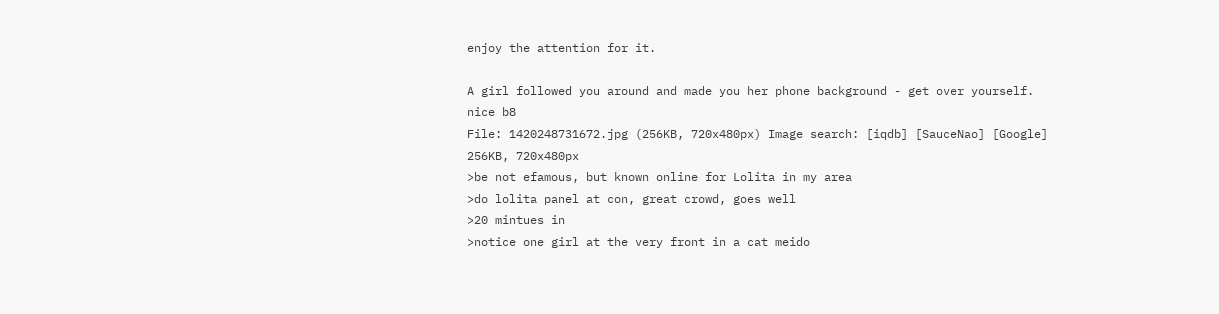enjoy the attention for it.

A girl followed you around and made you her phone background - get over yourself.
nice b8
File: 1420248731672.jpg (256KB, 720x480px) Image search: [iqdb] [SauceNao] [Google]
256KB, 720x480px
>be not efamous, but known online for Lolita in my area
>do lolita panel at con, great crowd, goes well
>20 mintues in
>notice one girl at the very front in a cat meido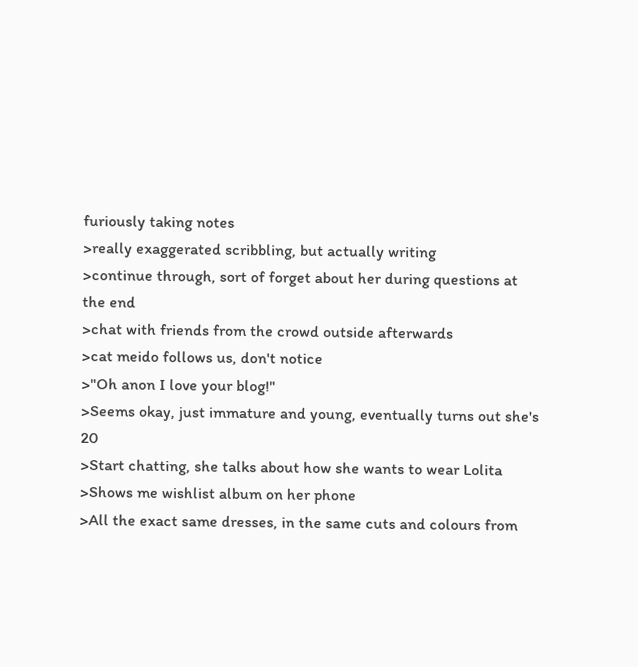furiously taking notes
>really exaggerated scribbling, but actually writing
>continue through, sort of forget about her during questions at the end
>chat with friends from the crowd outside afterwards
>cat meido follows us, don't notice
>"Oh anon I love your blog!"
>Seems okay, just immature and young, eventually turns out she's 20
>Start chatting, she talks about how she wants to wear Lolita
>Shows me wishlist album on her phone
>All the exact same dresses, in the same cuts and colours from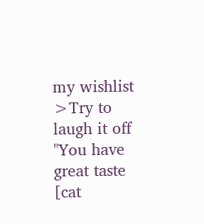my wishlist
>Try to laugh it off "You have great taste [cat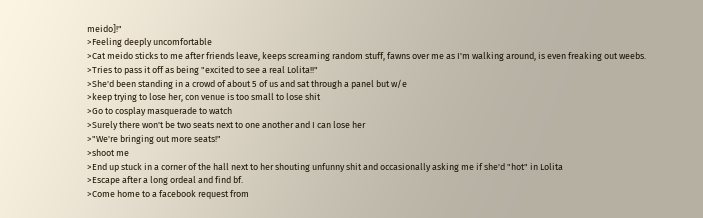meido]!"
>Feeling deeply uncomfortable
>Cat meido sticks to me after friends leave, keeps screaming random stuff, fawns over me as I'm walking around, is even freaking out weebs.
>Tries to pass it off as being "excited to see a real Lolita!!"
>She'd been standing in a crowd of about 5 of us and sat through a panel but w/e
>keep trying to lose her, con venue is too small to lose shit
>Go to cosplay masquerade to watch
>Surely there won't be two seats next to one another and I can lose her
>"We're bringing out more seats!"
>shoot me
>End up stuck in a corner of the hall next to her shouting unfunny shit and occasionally asking me if she'd "hot" in Lolita
>Escape after a long ordeal and find bf.
>Come home to a facebook request from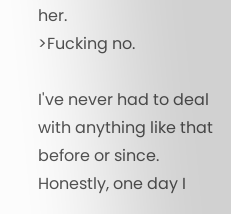her.
>Fucking no.

I've never had to deal with anything like that before or since.
Honestly, one day I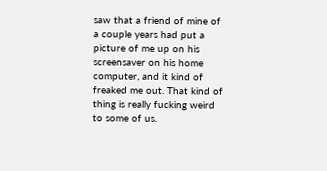saw that a friend of mine of a couple years had put a picture of me up on his screensaver on his home computer, and it kind of freaked me out. That kind of thing is really fucking weird to some of us.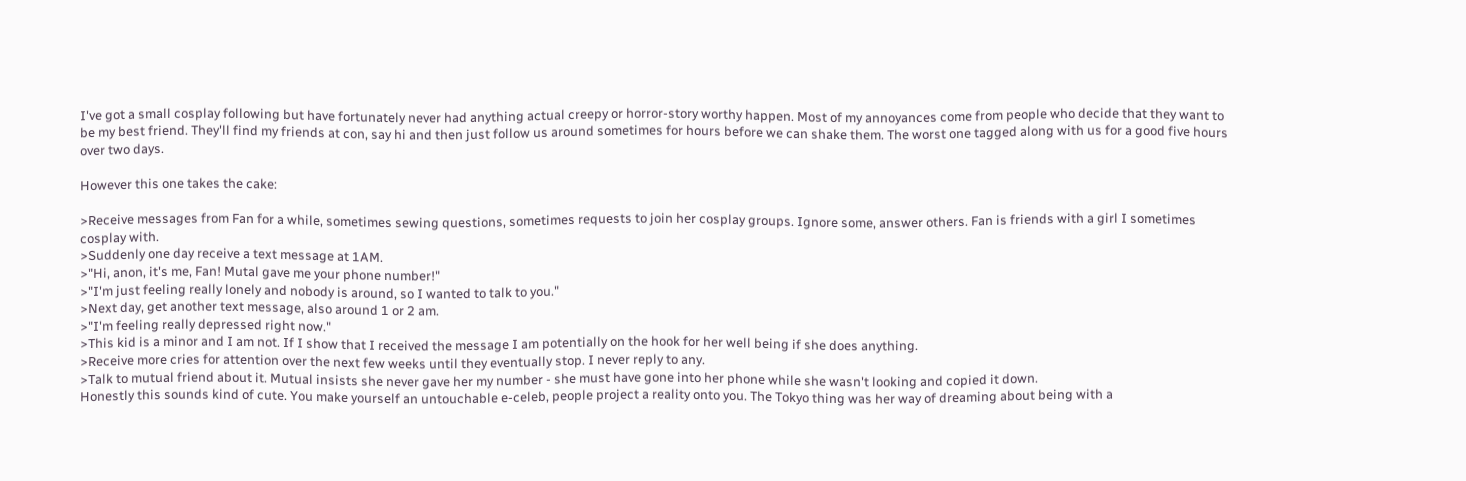I've got a small cosplay following but have fortunately never had anything actual creepy or horror-story worthy happen. Most of my annoyances come from people who decide that they want to be my best friend. They'll find my friends at con, say hi and then just follow us around sometimes for hours before we can shake them. The worst one tagged along with us for a good five hours over two days.

However this one takes the cake:

>Receive messages from Fan for a while, sometimes sewing questions, sometimes requests to join her cosplay groups. Ignore some, answer others. Fan is friends with a girl I sometimes cosplay with.
>Suddenly one day receive a text message at 1AM.
>"Hi, anon, it's me, Fan! Mutal gave me your phone number!"
>"I'm just feeling really lonely and nobody is around, so I wanted to talk to you."
>Next day, get another text message, also around 1 or 2 am.
>"I'm feeling really depressed right now."
>This kid is a minor and I am not. If I show that I received the message I am potentially on the hook for her well being if she does anything.
>Receive more cries for attention over the next few weeks until they eventually stop. I never reply to any.
>Talk to mutual friend about it. Mutual insists she never gave her my number - she must have gone into her phone while she wasn't looking and copied it down.
Honestly this sounds kind of cute. You make yourself an untouchable e-celeb, people project a reality onto you. The Tokyo thing was her way of dreaming about being with a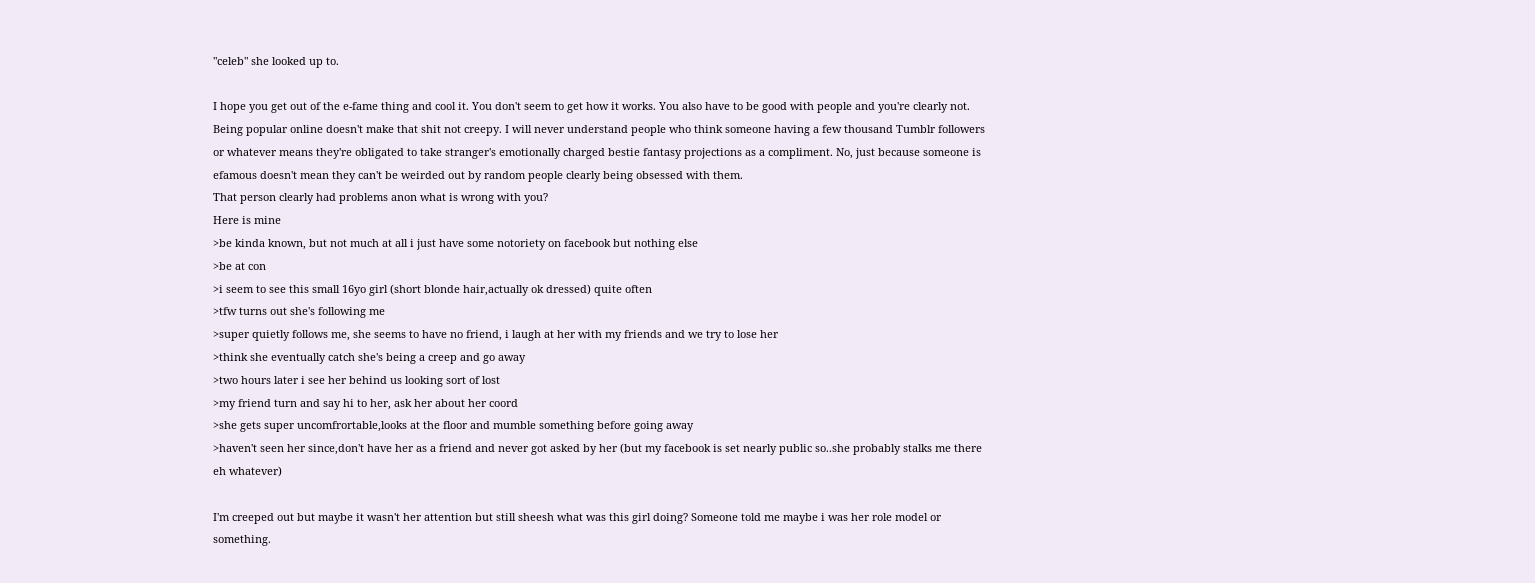"celeb" she looked up to.

I hope you get out of the e-fame thing and cool it. You don't seem to get how it works. You also have to be good with people and you're clearly not.
Being popular online doesn't make that shit not creepy. I will never understand people who think someone having a few thousand Tumblr followers or whatever means they're obligated to take stranger's emotionally charged bestie fantasy projections as a compliment. No, just because someone is efamous doesn't mean they can't be weirded out by random people clearly being obsessed with them.
That person clearly had problems anon what is wrong with you?
Here is mine
>be kinda known, but not much at all i just have some notoriety on facebook but nothing else
>be at con
>i seem to see this small 16yo girl (short blonde hair,actually ok dressed) quite often
>tfw turns out she's following me
>super quietly follows me, she seems to have no friend, i laugh at her with my friends and we try to lose her
>think she eventually catch she's being a creep and go away
>two hours later i see her behind us looking sort of lost
>my friend turn and say hi to her, ask her about her coord
>she gets super uncomfrortable,looks at the floor and mumble something before going away
>haven't seen her since,don't have her as a friend and never got asked by her (but my facebook is set nearly public so..she probably stalks me there eh whatever)

I'm creeped out but maybe it wasn't her attention but still sheesh what was this girl doing? Someone told me maybe i was her role model or something.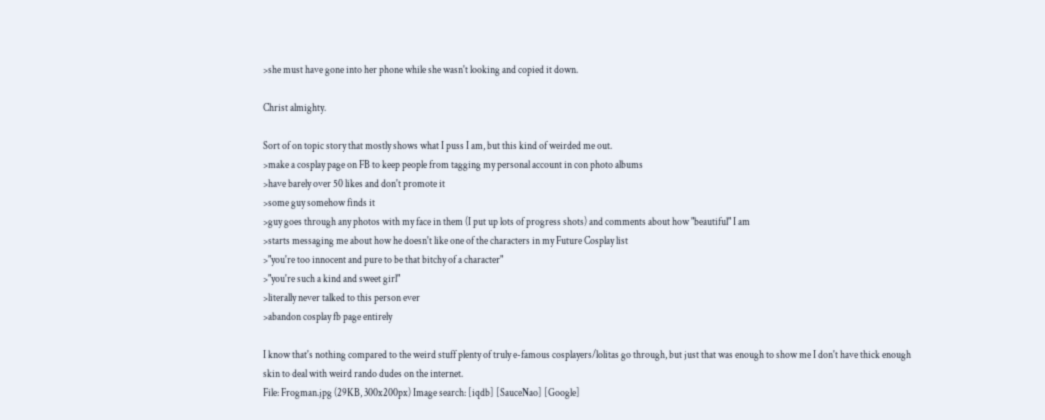>she must have gone into her phone while she wasn't looking and copied it down.

Christ almighty.

Sort of on topic story that mostly shows what I puss I am, but this kind of weirded me out.
>make a cosplay page on FB to keep people from tagging my personal account in con photo albums
>have barely over 50 likes and don't promote it
>some guy somehow finds it
>guy goes through any photos with my face in them (I put up lots of progress shots) and comments about how "beautiful" I am
>starts messaging me about how he doesn't like one of the characters in my Future Cosplay list
>"you're too innocent and pure to be that bitchy of a character"
>"you're such a kind and sweet girl"
>literally never talked to this person ever
>abandon cosplay fb page entirely

I know that's nothing compared to the weird stuff plenty of truly e-famous cosplayers/lolitas go through, but just that was enough to show me I don't have thick enough skin to deal with weird rando dudes on the internet.
File: Frogman.jpg (29KB, 300x200px) Image search: [iqdb] [SauceNao] [Google]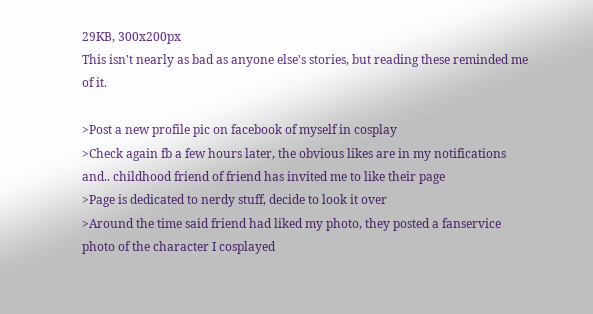29KB, 300x200px
This isn't nearly as bad as anyone else's stories, but reading these reminded me of it.

>Post a new profile pic on facebook of myself in cosplay
>Check again fb a few hours later, the obvious likes are in my notifications and.. childhood friend of friend has invited me to like their page
>Page is dedicated to nerdy stuff, decide to look it over
>Around the time said friend had liked my photo, they posted a fanservice photo of the character I cosplayed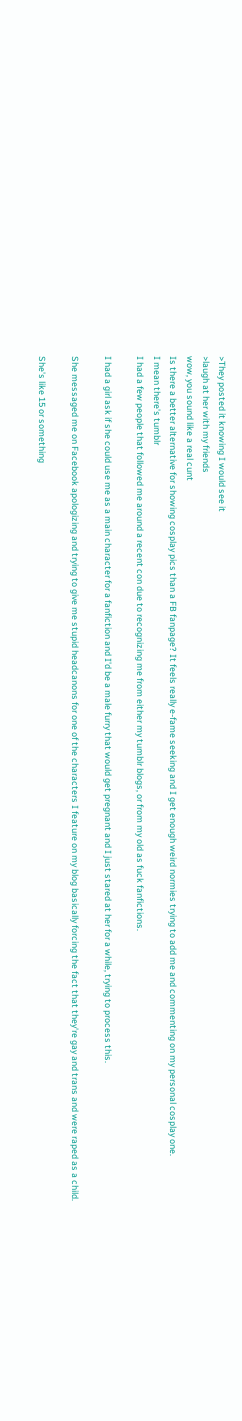>They posted it knowing I would see it
>laugh at her with my friends
wow, you sound like a real cunt
Is there a better alternative for showing cosplay pics than a FB fanpage? It feels really e-fame seeking and I get enough weird normies trying to add me and commenting on my personal cosplay one.
I mean there's tumblr
I had a few people that followed me around a recent con due to recognizing me from either my tumblr blogs, or from my old as fuck fanfictions.

I had a girl ask if she could use me as a main character for a fanfiction and I'd be a male furry that would get pregnant and I just stared at her for a while, trying to process this.

She messaged me on Facebook apologizing and trying to give me stupid headcanons for one of the characters I feature on my blog basically forcing the fact that they're gay and trans and were raped as a child.

She's like 15 or something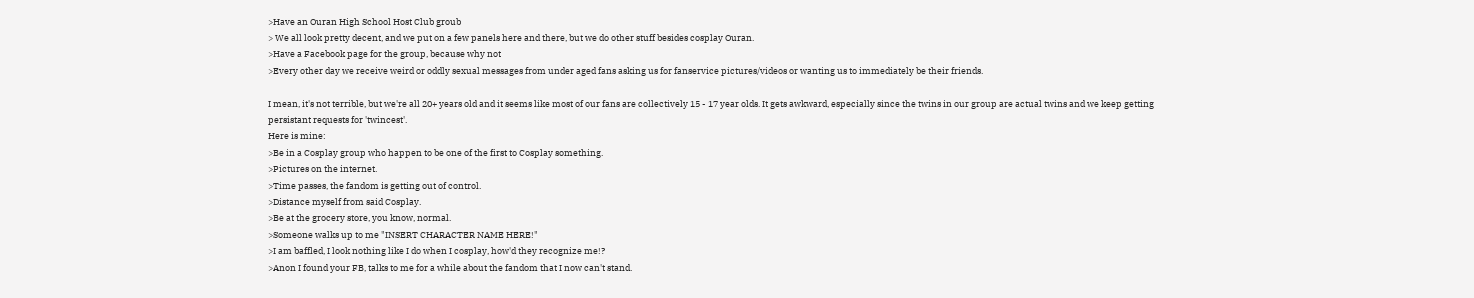>Have an Ouran High School Host Club groub
> We all look pretty decent, and we put on a few panels here and there, but we do other stuff besides cosplay Ouran.
>Have a Facebook page for the group, because why not
>Every other day we receive weird or oddly sexual messages from under aged fans asking us for fanservice pictures/videos or wanting us to immediately be their friends.

I mean, it's not terrible, but we're all 20+ years old and it seems like most of our fans are collectively 15 - 17 year olds. It gets awkward, especially since the twins in our group are actual twins and we keep getting persistant requests for 'twincest'.
Here is mine:
>Be in a Cosplay group who happen to be one of the first to Cosplay something.
>Pictures on the internet.
>Time passes, the fandom is getting out of control.
>Distance myself from said Cosplay.
>Be at the grocery store, you know, normal.
>Someone walks up to me "INSERT CHARACTER NAME HERE!"
>I am baffled, I look nothing like I do when I cosplay, how'd they recognize me!?
>Anon I found your FB, talks to me for a while about the fandom that I now can't stand.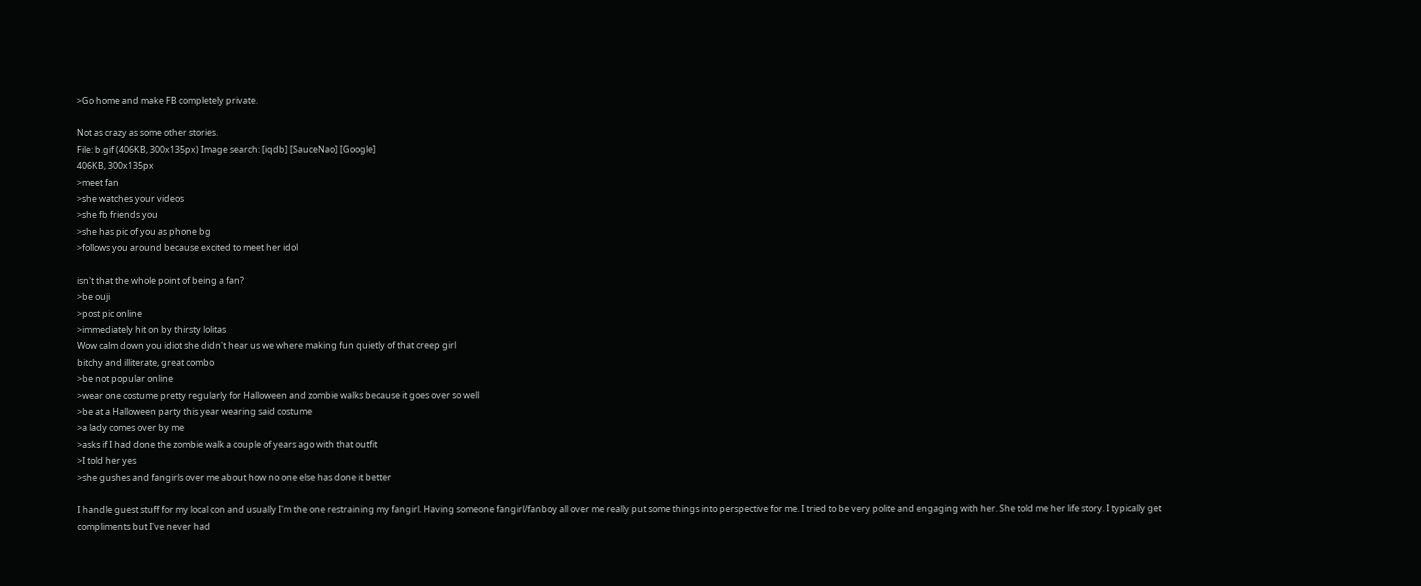>Go home and make FB completely private.

Not as crazy as some other stories.
File: b.gif (406KB, 300x135px) Image search: [iqdb] [SauceNao] [Google]
406KB, 300x135px
>meet fan
>she watches your videos
>she fb friends you
>she has pic of you as phone bg
>follows you around because excited to meet her idol

isn't that the whole point of being a fan?
>be ouji
>post pic online
>immediately hit on by thirsty lolitas
Wow calm down you idiot she didn't hear us we where making fun quietly of that creep girl
bitchy and illiterate, great combo
>be not popular online
>wear one costume pretty regularly for Halloween and zombie walks because it goes over so well
>be at a Halloween party this year wearing said costume
>a lady comes over by me
>asks if I had done the zombie walk a couple of years ago with that outfit
>I told her yes
>she gushes and fangirls over me about how no one else has done it better

I handle guest stuff for my local con and usually I'm the one restraining my fangirl. Having someone fangirl/fanboy all over me really put some things into perspective for me. I tried to be very polite and engaging with her. She told me her life story. I typically get compliments but I've never had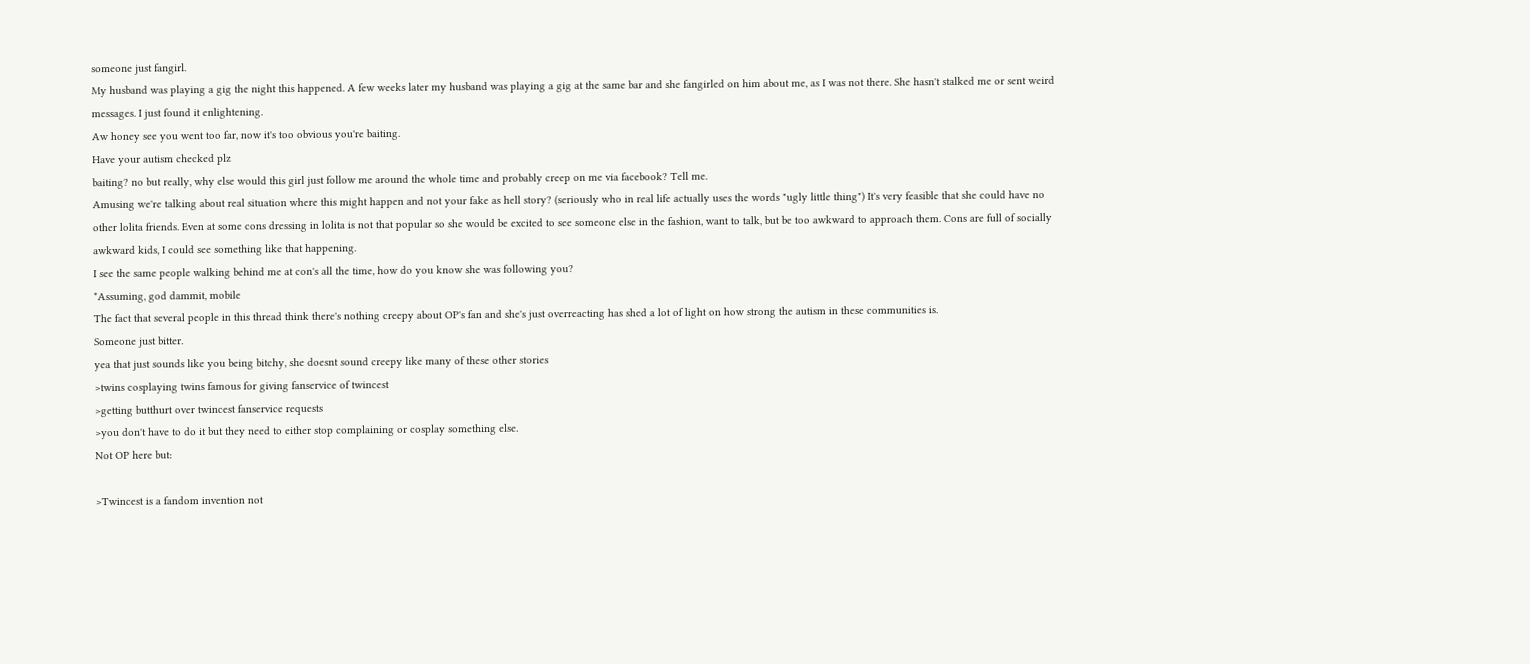someone just fangirl.
My husband was playing a gig the night this happened. A few weeks later my husband was playing a gig at the same bar and she fangirled on him about me, as I was not there. She hasn't stalked me or sent weird messages. I just found it enlightening.
Aw honey see you went too far, now it's too obvious you're baiting.
Have your autism checked plz
baiting? no but really, why else would this girl just follow me around the whole time and probably creep on me via facebook? Tell me.
Amusing we're talking about real situation where this might happen and not your fake as hell story? (seriously who in real life actually uses the words "ugly little thing") It's very feasible that she could have no other lolita friends. Even at some cons dressing in lolita is not that popular so she would be excited to see someone else in the fashion, want to talk, but be too awkward to approach them. Cons are full of socially awkward kids, I could see something like that happening.
I see the same people walking behind me at con's all the time, how do you know she was following you?
*Assuming, god dammit, mobile
The fact that several people in this thread think there's nothing creepy about OP's fan and she's just overreacting has shed a lot of light on how strong the autism in these communities is.
Someone just bitter.
yea that just sounds like you being bitchy, she doesnt sound creepy like many of these other stories
>twins cosplaying twins famous for giving fanservice of twincest
>getting butthurt over twincest fanservice requests
>you don't have to do it but they need to either stop complaining or cosplay something else.
Not OP here but:

>Twincest is a fandom invention not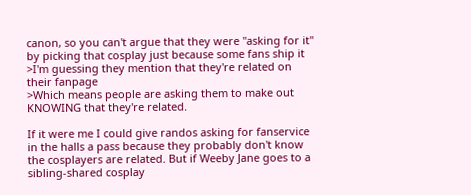canon, so you can't argue that they were "asking for it" by picking that cosplay just because some fans ship it
>I'm guessing they mention that they're related on their fanpage
>Which means people are asking them to make out KNOWING that they're related.

If it were me I could give randos asking for fanservice in the halls a pass because they probably don't know the cosplayers are related. But if Weeby Jane goes to a sibling-shared cosplay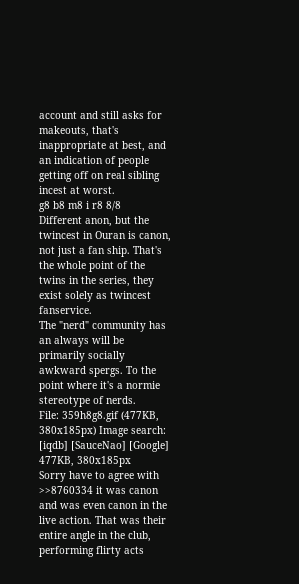account and still asks for makeouts, that's inappropriate at best, and an indication of people getting off on real sibling incest at worst.
g8 b8 m8 i r8 8/8
Different anon, but the twincest in Ouran is canon, not just a fan ship. That's the whole point of the twins in the series, they exist solely as twincest fanservice.
The "nerd" community has an always will be primarily socially awkward spergs. To the point where it's a normie stereotype of nerds.
File: 359h8g8.gif (477KB, 380x185px) Image search: [iqdb] [SauceNao] [Google]
477KB, 380x185px
Sorry have to agree with >>8760334 it was canon and was even canon in the live action. That was their entire angle in the club, performing flirty acts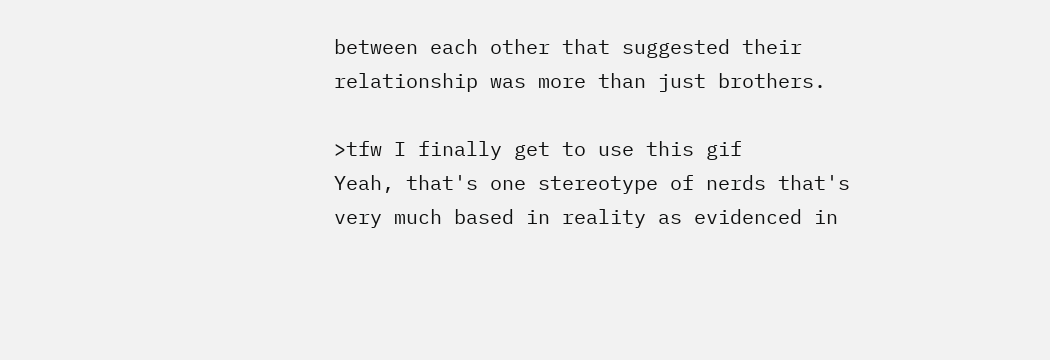between each other that suggested their relationship was more than just brothers.

>tfw I finally get to use this gif
Yeah, that's one stereotype of nerds that's very much based in reality as evidenced in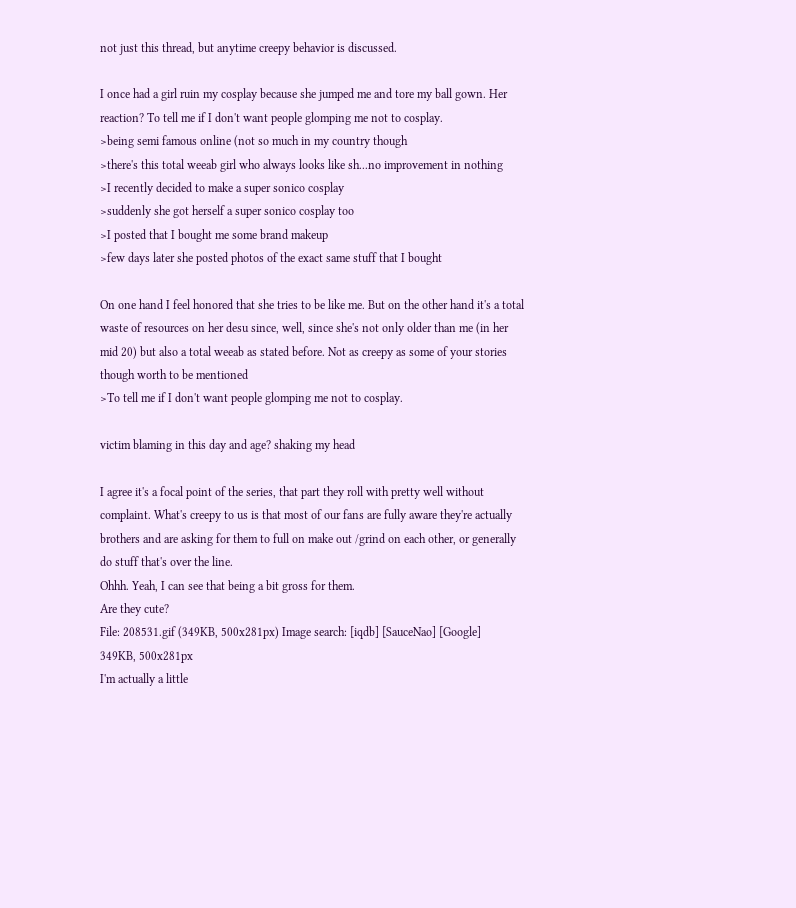not just this thread, but anytime creepy behavior is discussed.

I once had a girl ruin my cosplay because she jumped me and tore my ball gown. Her reaction? To tell me if I don't want people glomping me not to cosplay.
>being semi famous online (not so much in my country though
>there's this total weeab girl who always looks like sh...no improvement in nothing
>I recently decided to make a super sonico cosplay
>suddenly she got herself a super sonico cosplay too
>I posted that I bought me some brand makeup
>few days later she posted photos of the exact same stuff that I bought

On one hand I feel honored that she tries to be like me. But on the other hand it's a total waste of resources on her desu since, well, since she's not only older than me (in her mid 20) but also a total weeab as stated before. Not as creepy as some of your stories though worth to be mentioned
>To tell me if I don't want people glomping me not to cosplay.

victim blaming in this day and age? shaking my head

I agree it's a focal point of the series, that part they roll with pretty well without complaint. What's creepy to us is that most of our fans are fully aware they're actually brothers and are asking for them to full on make out /grind on each other, or generally do stuff that's over the line.
Ohhh. Yeah, I can see that being a bit gross for them.
Are they cute?
File: 208531.gif (349KB, 500x281px) Image search: [iqdb] [SauceNao] [Google]
349KB, 500x281px
I'm actually a little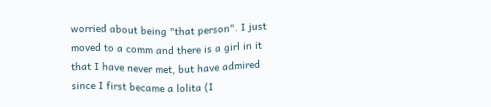worried about being "that person". I just moved to a comm and there is a girl in it that I have never met, but have admired since I first became a lolita (I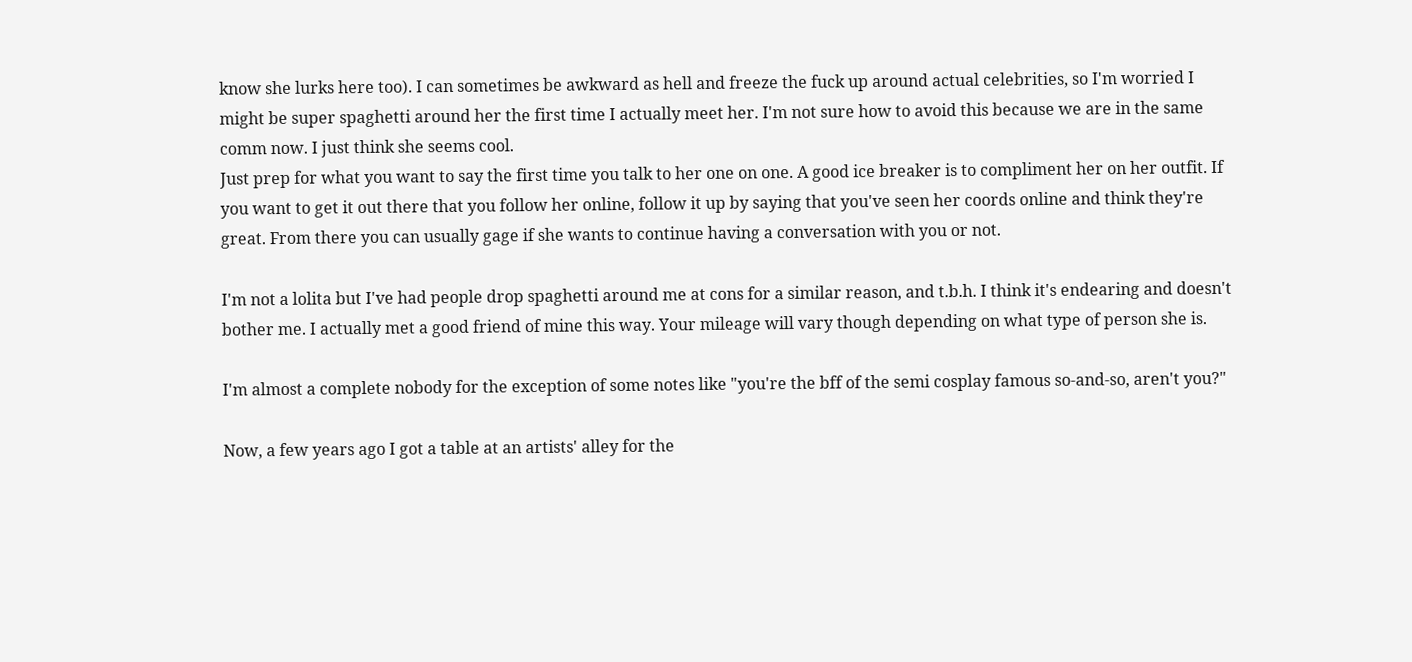know she lurks here too). I can sometimes be awkward as hell and freeze the fuck up around actual celebrities, so I'm worried I might be super spaghetti around her the first time I actually meet her. I'm not sure how to avoid this because we are in the same comm now. I just think she seems cool.
Just prep for what you want to say the first time you talk to her one on one. A good ice breaker is to compliment her on her outfit. If you want to get it out there that you follow her online, follow it up by saying that you've seen her coords online and think they're great. From there you can usually gage if she wants to continue having a conversation with you or not.

I'm not a lolita but I've had people drop spaghetti around me at cons for a similar reason, and t.b.h. I think it's endearing and doesn't bother me. I actually met a good friend of mine this way. Your mileage will vary though depending on what type of person she is.

I'm almost a complete nobody for the exception of some notes like "you're the bff of the semi cosplay famous so-and-so, aren't you?"

Now, a few years ago I got a table at an artists' alley for the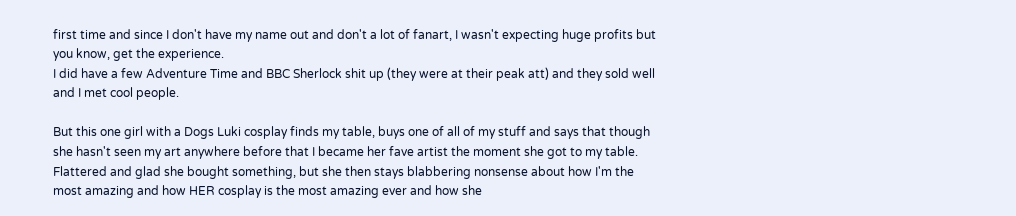first time and since I don't have my name out and don't a lot of fanart, I wasn't expecting huge profits but you know, get the experience.
I did have a few Adventure Time and BBC Sherlock shit up (they were at their peak att) and they sold well and I met cool people.

But this one girl with a Dogs Luki cosplay finds my table, buys one of all of my stuff and says that though she hasn't seen my art anywhere before that I became her fave artist the moment she got to my table.
Flattered and glad she bought something, but she then stays blabbering nonsense about how I'm the most amazing and how HER cosplay is the most amazing ever and how she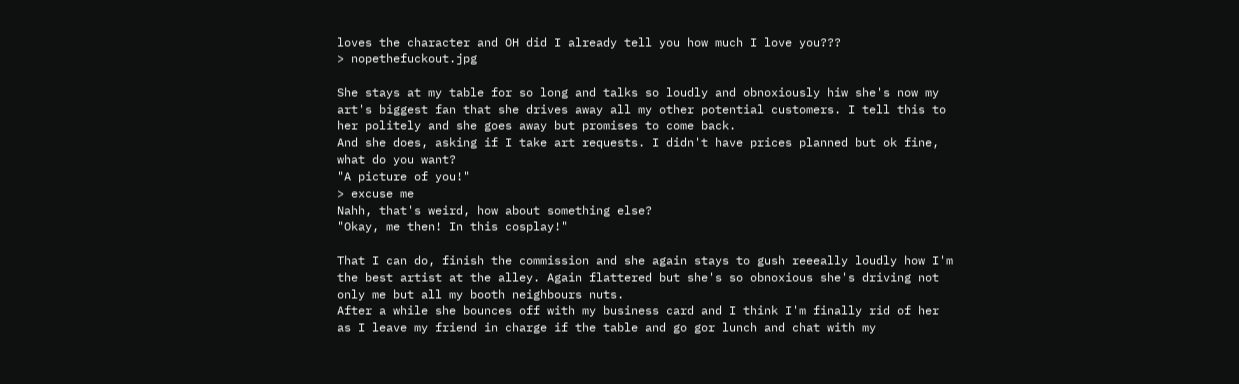loves the character and OH did I already tell you how much I love you???
> nopethefuckout.jpg

She stays at my table for so long and talks so loudly and obnoxiously hiw she's now my art's biggest fan that she drives away all my other potential customers. I tell this to her politely and she goes away but promises to come back.
And she does, asking if I take art requests. I didn't have prices planned but ok fine, what do you want?
"A picture of you!"
> excuse me
Nahh, that's weird, how about something else?
"Okay, me then! In this cosplay!"

That I can do, finish the commission and she again stays to gush reeeally loudly how I'm the best artist at the alley. Again flattered but she's so obnoxious she's driving not only me but all my booth neighbours nuts.
After a while she bounces off with my business card and I think I'm finally rid of her as I leave my friend in charge if the table and go gor lunch and chat with my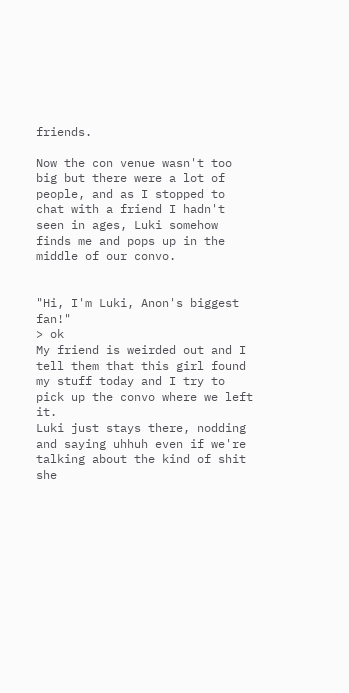friends.

Now the con venue wasn't too big but there were a lot of people, and as I stopped to chat with a friend I hadn't seen in ages, Luki somehow finds me and pops up in the middle of our convo.


"Hi, I'm Luki, Anon's biggest fan!"
> ok
My friend is weirded out and I tell them that this girl found my stuff today and I try to pick up the convo where we left it.
Luki just stays there, nodding and saying uhhuh even if we're talking about the kind of shit she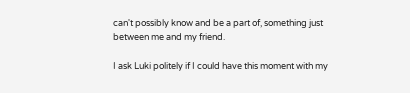can't possibly know and be a part of, something just between me and my friend.

I ask Luki politely if I could have this moment with my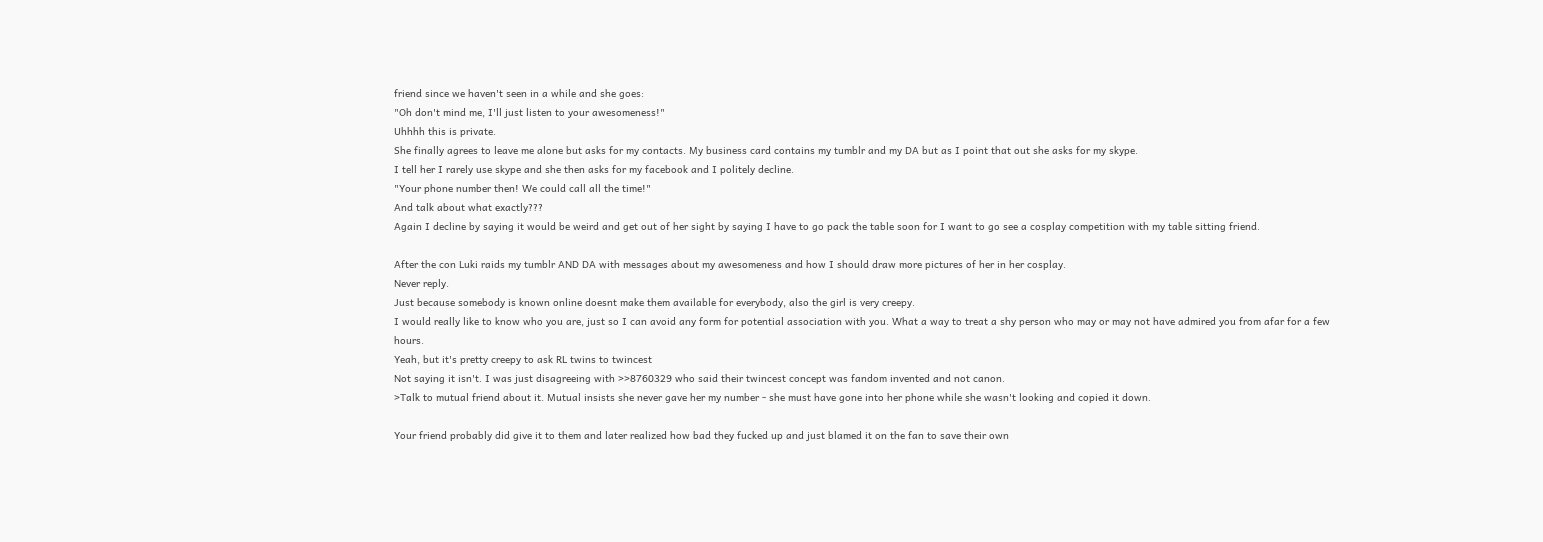friend since we haven't seen in a while and she goes:
"Oh don't mind me, I'll just listen to your awesomeness!"
Uhhhh this is private.
She finally agrees to leave me alone but asks for my contacts. My business card contains my tumblr and my DA but as I point that out she asks for my skype.
I tell her I rarely use skype and she then asks for my facebook and I politely decline.
"Your phone number then! We could call all the time!"
And talk about what exactly???
Again I decline by saying it would be weird and get out of her sight by saying I have to go pack the table soon for I want to go see a cosplay competition with my table sitting friend.

After the con Luki raids my tumblr AND DA with messages about my awesomeness and how I should draw more pictures of her in her cosplay.
Never reply.
Just because somebody is known online doesnt make them available for everybody, also the girl is very creepy.
I would really like to know who you are, just so I can avoid any form for potential association with you. What a way to treat a shy person who may or may not have admired you from afar for a few hours.
Yeah, but it's pretty creepy to ask RL twins to twincest
Not saying it isn't. I was just disagreeing with >>8760329 who said their twincest concept was fandom invented and not canon.
>Talk to mutual friend about it. Mutual insists she never gave her my number - she must have gone into her phone while she wasn't looking and copied it down.

Your friend probably did give it to them and later realized how bad they fucked up and just blamed it on the fan to save their own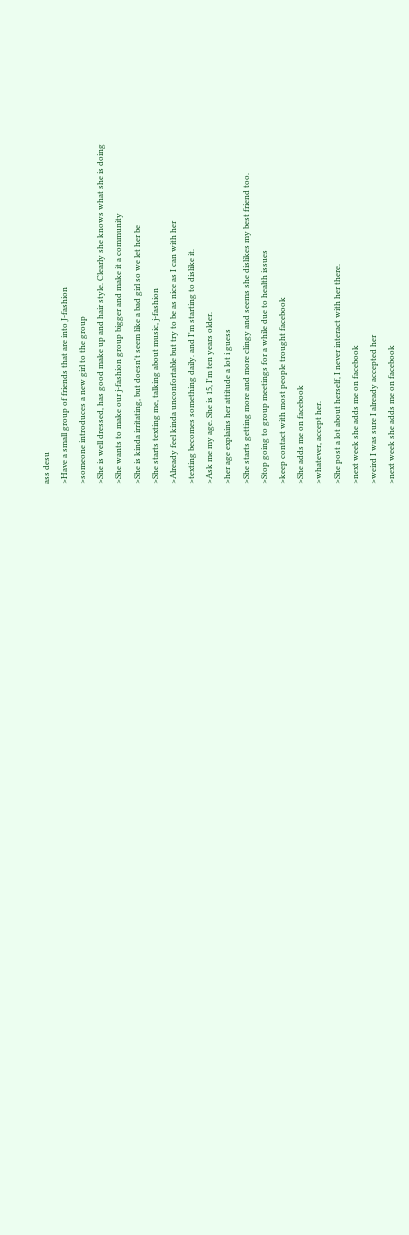ass desu
>Have a small group of friends that are into J-fashion
>someone introduces a new girl to the group
>She is well dressed, has good make up and hair style. Clearly she knows what she is doing
>She wants to make our j-fashion group bigger and make it a community
>She is kinda irritating, but doesn't seem like a bad girl so we let her be
>She starts texting me, talking about music, j-fashion
>Already feel kinda unconfortable but try to be as nice as I can with her
>texting becomes something daily. and I'm starting to dislike it.
>Ask me my age. She is 15, I'm ten years older.
>her age explains her attitude a lot i guess
>She starts getting more and more clingy and seems she dislikes my best friend too.
>Stop going to group meetings for a while due to health issues
>keep contact with most people trought facebook
>She adds me on facebook
>whatever, accept her.
>She post a lot about herself, I never interact with her there.
>next week she adds me on facebook
>weird I was sure I already accepted her
>next week she adds me on facebook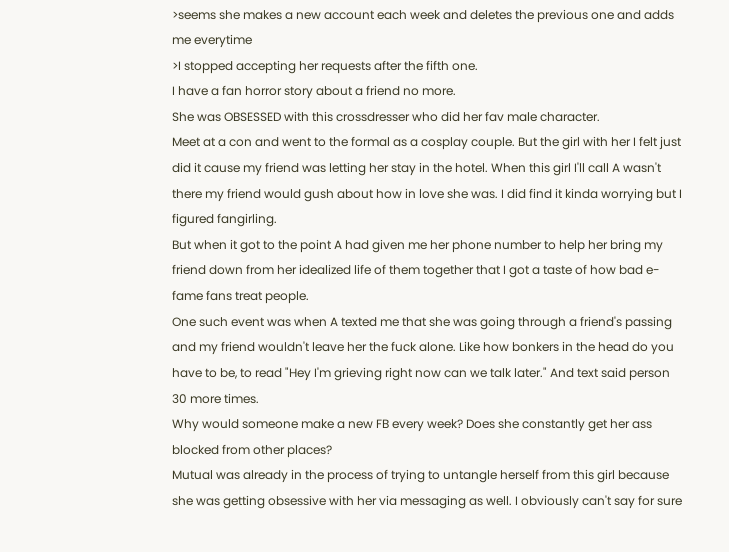>seems she makes a new account each week and deletes the previous one and adds me everytime
>I stopped accepting her requests after the fifth one.
I have a fan horror story about a friend no more.
She was OBSESSED with this crossdresser who did her fav male character.
Meet at a con and went to the formal as a cosplay couple. But the girl with her I felt just did it cause my friend was letting her stay in the hotel. When this girl I'll call A wasn't there my friend would gush about how in love she was. I did find it kinda worrying but I figured fangirling.
But when it got to the point A had given me her phone number to help her bring my friend down from her idealized life of them together that I got a taste of how bad e-fame fans treat people.
One such event was when A texted me that she was going through a friend's passing and my friend wouldn't leave her the fuck alone. Like how bonkers in the head do you have to be, to read "Hey I'm grieving right now can we talk later." And text said person 30 more times.
Why would someone make a new FB every week? Does she constantly get her ass blocked from other places?
Mutual was already in the process of trying to untangle herself from this girl because she was getting obsessive with her via messaging as well. I obviously can't say for sure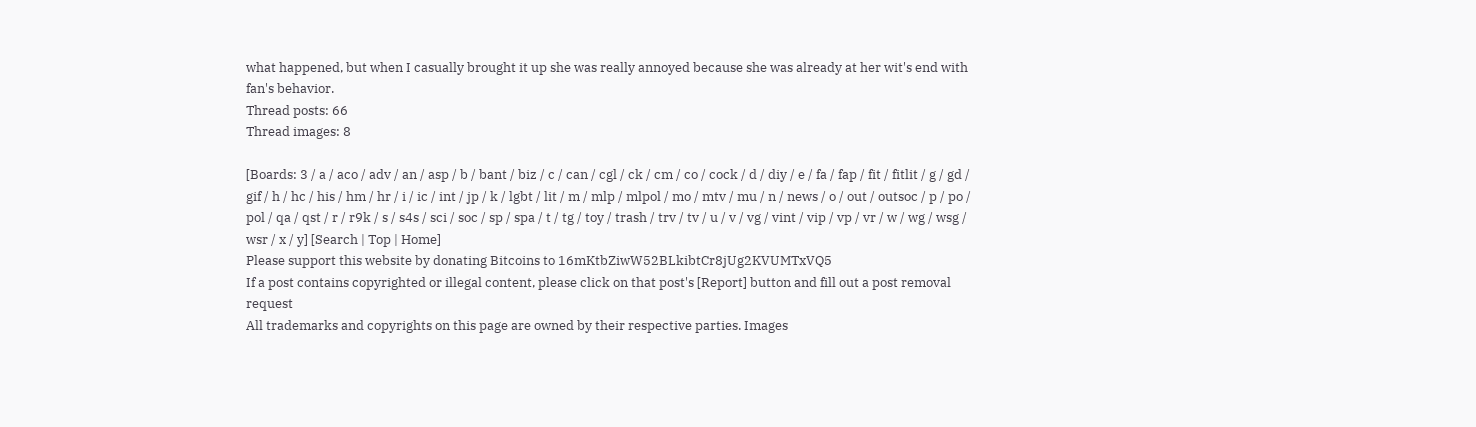what happened, but when I casually brought it up she was really annoyed because she was already at her wit's end with fan's behavior.
Thread posts: 66
Thread images: 8

[Boards: 3 / a / aco / adv / an / asp / b / bant / biz / c / can / cgl / ck / cm / co / cock / d / diy / e / fa / fap / fit / fitlit / g / gd / gif / h / hc / his / hm / hr / i / ic / int / jp / k / lgbt / lit / m / mlp / mlpol / mo / mtv / mu / n / news / o / out / outsoc / p / po / pol / qa / qst / r / r9k / s / s4s / sci / soc / sp / spa / t / tg / toy / trash / trv / tv / u / v / vg / vint / vip / vp / vr / w / wg / wsg / wsr / x / y] [Search | Top | Home]
Please support this website by donating Bitcoins to 16mKtbZiwW52BLkibtCr8jUg2KVUMTxVQ5
If a post contains copyrighted or illegal content, please click on that post's [Report] button and fill out a post removal request
All trademarks and copyrights on this page are owned by their respective parties. Images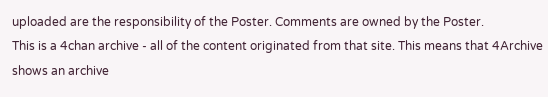uploaded are the responsibility of the Poster. Comments are owned by the Poster.
This is a 4chan archive - all of the content originated from that site. This means that 4Archive shows an archive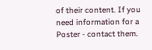of their content. If you need information for a Poster - contact them.